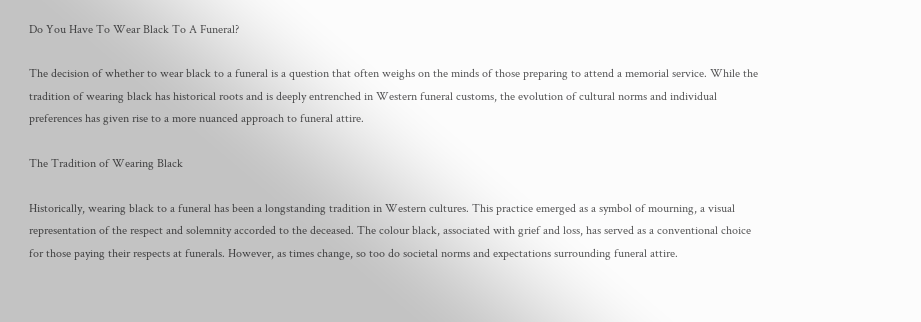Do You Have To Wear Black To A Funeral?

The decision of whether to wear black to a funeral is a question that often weighs on the minds of those preparing to attend a memorial service. While the tradition of wearing black has historical roots and is deeply entrenched in Western funeral customs, the evolution of cultural norms and individual preferences has given rise to a more nuanced approach to funeral attire.

The Tradition of Wearing Black

Historically, wearing black to a funeral has been a longstanding tradition in Western cultures. This practice emerged as a symbol of mourning, a visual representation of the respect and solemnity accorded to the deceased. The colour black, associated with grief and loss, has served as a conventional choice for those paying their respects at funerals. However, as times change, so too do societal norms and expectations surrounding funeral attire.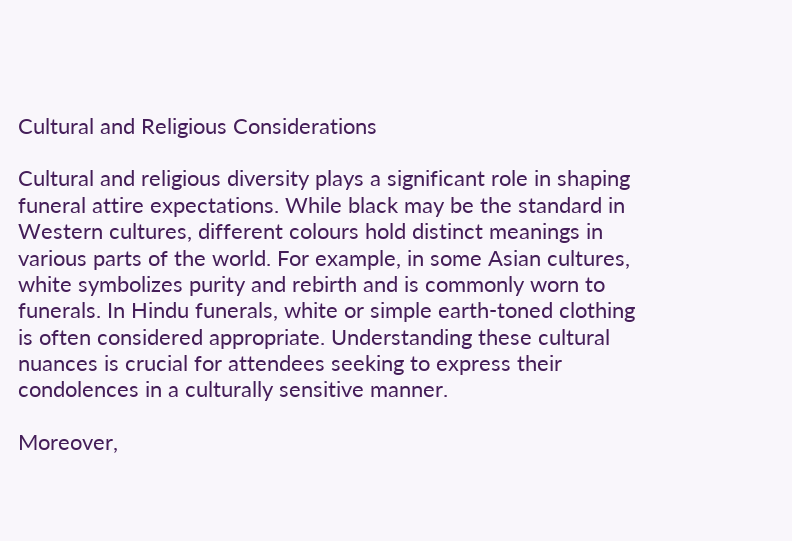Cultural and Religious Considerations

Cultural and religious diversity plays a significant role in shaping funeral attire expectations. While black may be the standard in Western cultures, different colours hold distinct meanings in various parts of the world. For example, in some Asian cultures, white symbolizes purity and rebirth and is commonly worn to funerals. In Hindu funerals, white or simple earth-toned clothing is often considered appropriate. Understanding these cultural nuances is crucial for attendees seeking to express their condolences in a culturally sensitive manner.

Moreover,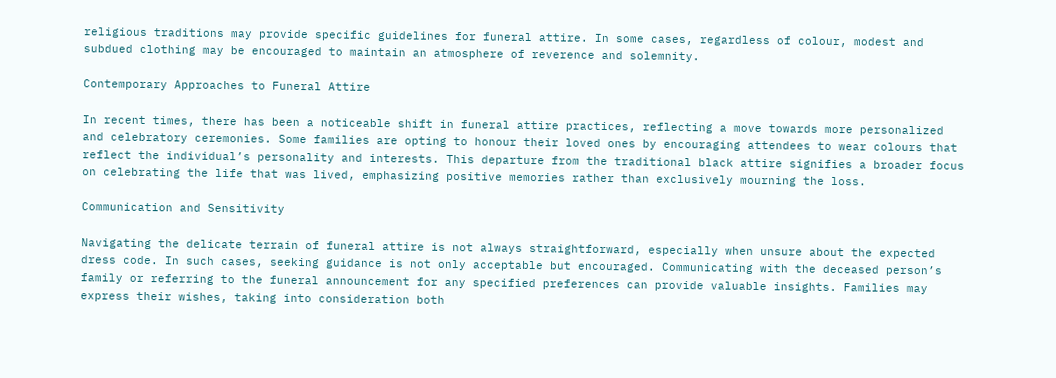religious traditions may provide specific guidelines for funeral attire. In some cases, regardless of colour, modest and subdued clothing may be encouraged to maintain an atmosphere of reverence and solemnity.

Contemporary Approaches to Funeral Attire

In recent times, there has been a noticeable shift in funeral attire practices, reflecting a move towards more personalized and celebratory ceremonies. Some families are opting to honour their loved ones by encouraging attendees to wear colours that reflect the individual’s personality and interests. This departure from the traditional black attire signifies a broader focus on celebrating the life that was lived, emphasizing positive memories rather than exclusively mourning the loss.

Communication and Sensitivity

Navigating the delicate terrain of funeral attire is not always straightforward, especially when unsure about the expected dress code. In such cases, seeking guidance is not only acceptable but encouraged. Communicating with the deceased person’s family or referring to the funeral announcement for any specified preferences can provide valuable insights. Families may express their wishes, taking into consideration both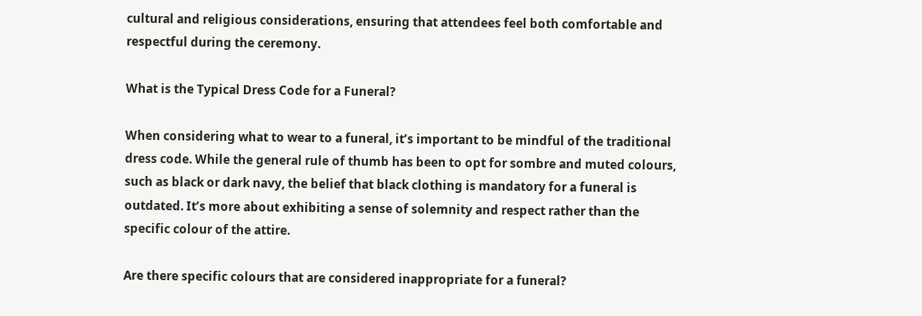cultural and religious considerations, ensuring that attendees feel both comfortable and respectful during the ceremony.

What is the Typical Dress Code for a Funeral?

When considering what to wear to a funeral, it’s important to be mindful of the traditional dress code. While the general rule of thumb has been to opt for sombre and muted colours, such as black or dark navy, the belief that black clothing is mandatory for a funeral is outdated. It’s more about exhibiting a sense of solemnity and respect rather than the specific colour of the attire.

Are there specific colours that are considered inappropriate for a funeral?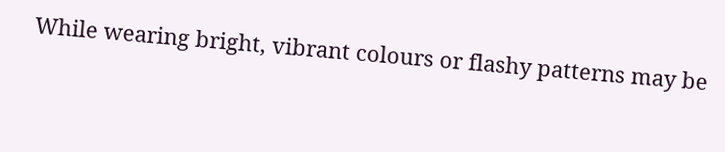While wearing bright, vibrant colours or flashy patterns may be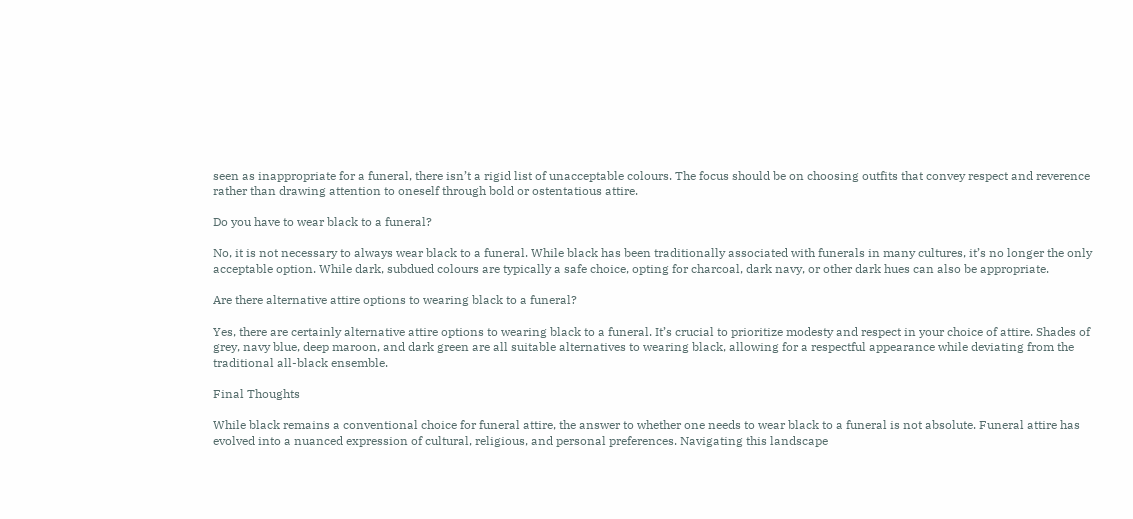seen as inappropriate for a funeral, there isn’t a rigid list of unacceptable colours. The focus should be on choosing outfits that convey respect and reverence rather than drawing attention to oneself through bold or ostentatious attire.

Do you have to wear black to a funeral?

No, it is not necessary to always wear black to a funeral. While black has been traditionally associated with funerals in many cultures, it’s no longer the only acceptable option. While dark, subdued colours are typically a safe choice, opting for charcoal, dark navy, or other dark hues can also be appropriate.

Are there alternative attire options to wearing black to a funeral?

Yes, there are certainly alternative attire options to wearing black to a funeral. It’s crucial to prioritize modesty and respect in your choice of attire. Shades of grey, navy blue, deep maroon, and dark green are all suitable alternatives to wearing black, allowing for a respectful appearance while deviating from the traditional all-black ensemble.

Final Thoughts

While black remains a conventional choice for funeral attire, the answer to whether one needs to wear black to a funeral is not absolute. Funeral attire has evolved into a nuanced expression of cultural, religious, and personal preferences. Navigating this landscape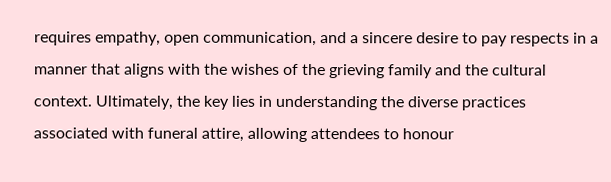requires empathy, open communication, and a sincere desire to pay respects in a manner that aligns with the wishes of the grieving family and the cultural context. Ultimately, the key lies in understanding the diverse practices associated with funeral attire, allowing attendees to honour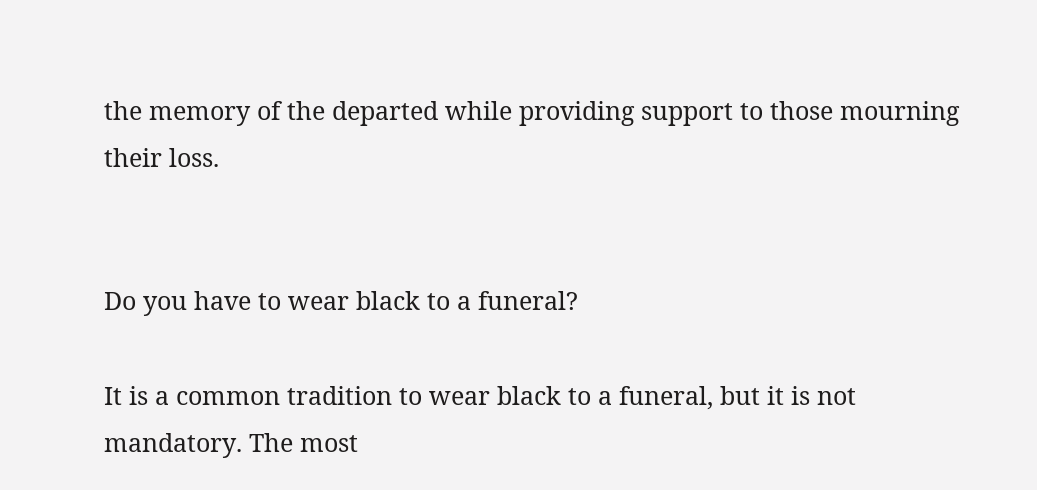the memory of the departed while providing support to those mourning their loss.


Do you have to wear black to a funeral?

It is a common tradition to wear black to a funeral, but it is not mandatory. The most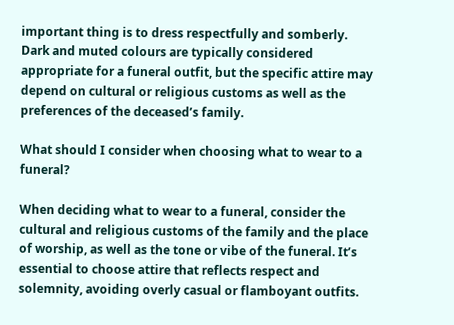important thing is to dress respectfully and somberly. Dark and muted colours are typically considered appropriate for a funeral outfit, but the specific attire may depend on cultural or religious customs as well as the preferences of the deceased’s family.

What should I consider when choosing what to wear to a funeral?

When deciding what to wear to a funeral, consider the cultural and religious customs of the family and the place of worship, as well as the tone or vibe of the funeral. It’s essential to choose attire that reflects respect and solemnity, avoiding overly casual or flamboyant outfits.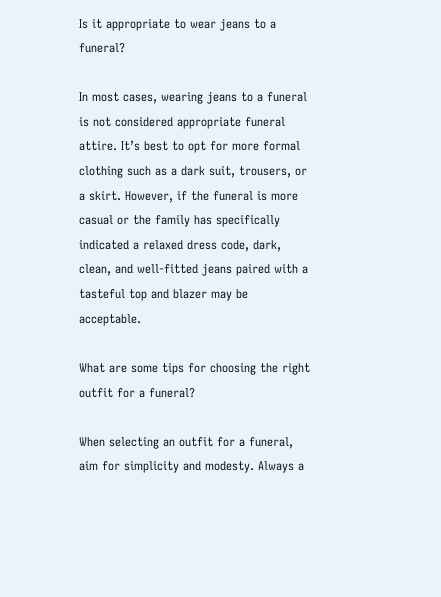Is it appropriate to wear jeans to a funeral?

In most cases, wearing jeans to a funeral is not considered appropriate funeral attire. It’s best to opt for more formal clothing such as a dark suit, trousers, or a skirt. However, if the funeral is more casual or the family has specifically indicated a relaxed dress code, dark, clean, and well-fitted jeans paired with a tasteful top and blazer may be acceptable.

What are some tips for choosing the right outfit for a funeral?

When selecting an outfit for a funeral, aim for simplicity and modesty. Always a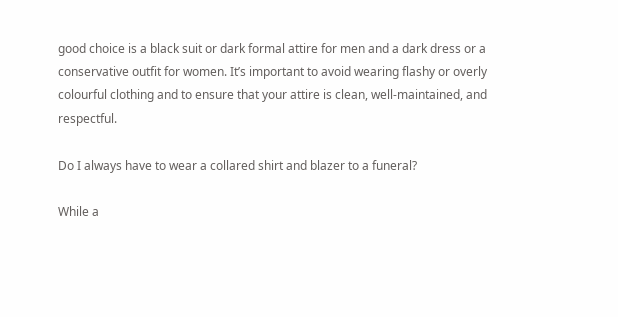good choice is a black suit or dark formal attire for men and a dark dress or a conservative outfit for women. It’s important to avoid wearing flashy or overly colourful clothing and to ensure that your attire is clean, well-maintained, and respectful.

Do I always have to wear a collared shirt and blazer to a funeral?

While a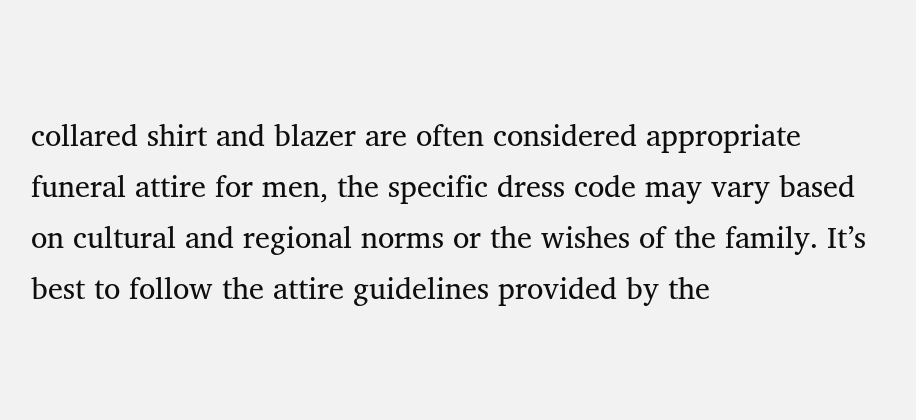collared shirt and blazer are often considered appropriate funeral attire for men, the specific dress code may vary based on cultural and regional norms or the wishes of the family. It’s best to follow the attire guidelines provided by the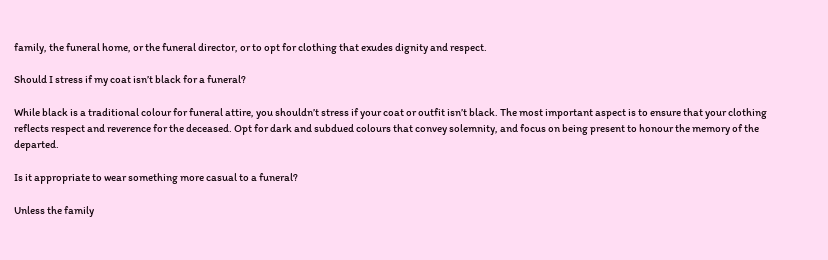family, the funeral home, or the funeral director, or to opt for clothing that exudes dignity and respect.

Should I stress if my coat isn’t black for a funeral?

While black is a traditional colour for funeral attire, you shouldn’t stress if your coat or outfit isn’t black. The most important aspect is to ensure that your clothing reflects respect and reverence for the deceased. Opt for dark and subdued colours that convey solemnity, and focus on being present to honour the memory of the departed.

Is it appropriate to wear something more casual to a funeral?

Unless the family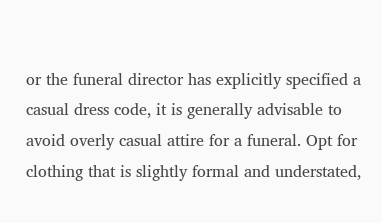or the funeral director has explicitly specified a casual dress code, it is generally advisable to avoid overly casual attire for a funeral. Opt for clothing that is slightly formal and understated,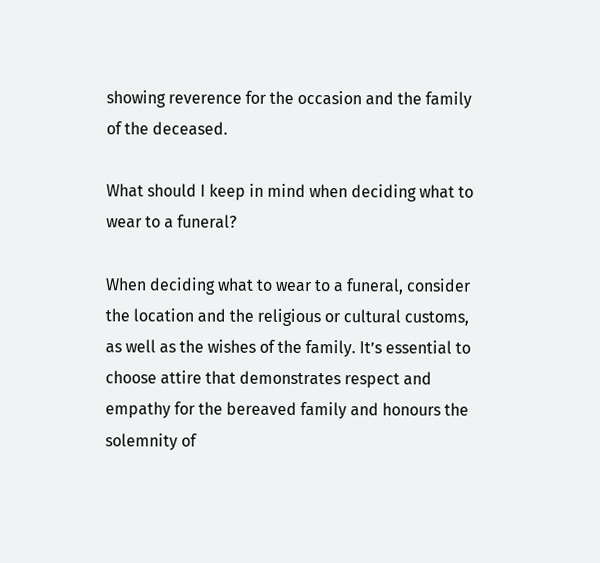showing reverence for the occasion and the family of the deceased.

What should I keep in mind when deciding what to wear to a funeral?

When deciding what to wear to a funeral, consider the location and the religious or cultural customs, as well as the wishes of the family. It’s essential to choose attire that demonstrates respect and empathy for the bereaved family and honours the solemnity of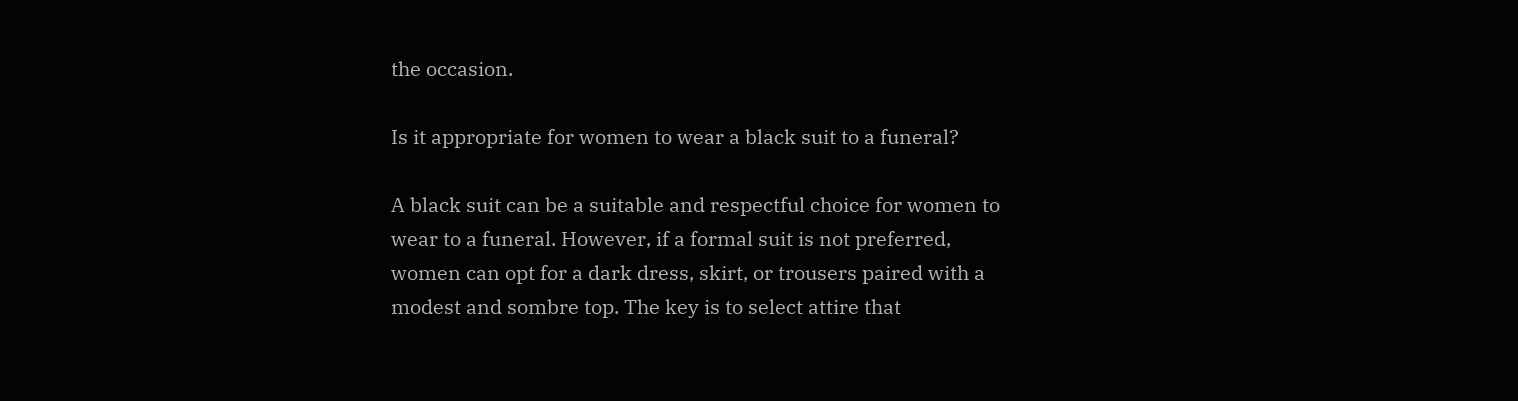the occasion.

Is it appropriate for women to wear a black suit to a funeral?

A black suit can be a suitable and respectful choice for women to wear to a funeral. However, if a formal suit is not preferred, women can opt for a dark dress, skirt, or trousers paired with a modest and sombre top. The key is to select attire that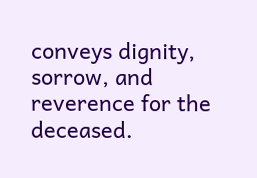conveys dignity, sorrow, and reverence for the deceased.